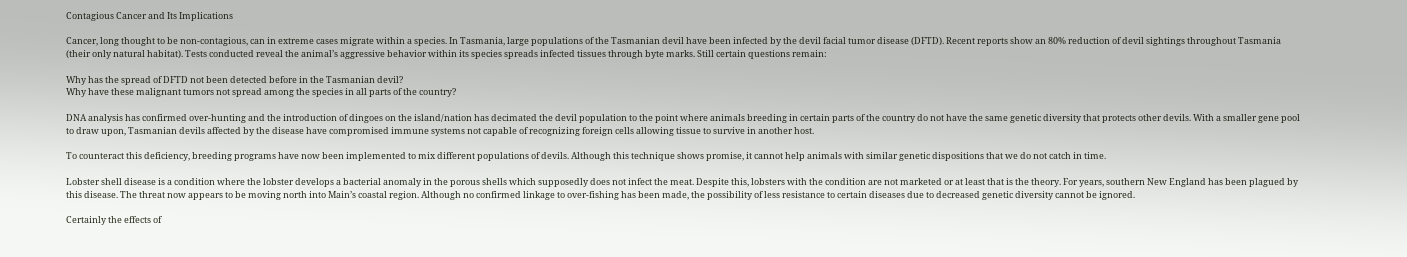Contagious Cancer and Its Implications

Cancer, long thought to be non-contagious, can in extreme cases migrate within a species. In Tasmania, large populations of the Tasmanian devil have been infected by the devil facial tumor disease (DFTD). Recent reports show an 80% reduction of devil sightings throughout Tasmania (their only natural habitat). Tests conducted reveal the animal’s aggressive behavior within its species spreads infected tissues through byte marks. Still certain questions remain:

Why has the spread of DFTD not been detected before in the Tasmanian devil?
Why have these malignant tumors not spread among the species in all parts of the country?

DNA analysis has confirmed over-hunting and the introduction of dingoes on the island/nation has decimated the devil population to the point where animals breeding in certain parts of the country do not have the same genetic diversity that protects other devils. With a smaller gene pool to draw upon, Tasmanian devils affected by the disease have compromised immune systems not capable of recognizing foreign cells allowing tissue to survive in another host.

To counteract this deficiency, breeding programs have now been implemented to mix different populations of devils. Although this technique shows promise, it cannot help animals with similar genetic dispositions that we do not catch in time.

Lobster shell disease is a condition where the lobster develops a bacterial anomaly in the porous shells which supposedly does not infect the meat. Despite this, lobsters with the condition are not marketed or at least that is the theory. For years, southern New England has been plagued by this disease. The threat now appears to be moving north into Main’s coastal region. Although no confirmed linkage to over-fishing has been made, the possibility of less resistance to certain diseases due to decreased genetic diversity cannot be ignored.

Certainly the effects of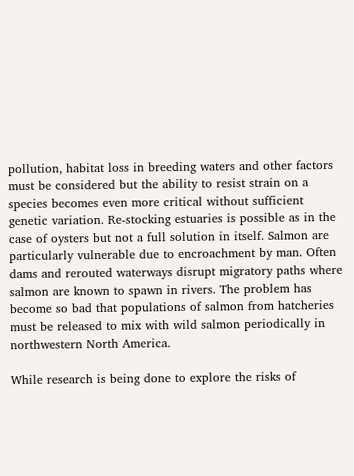pollution, habitat loss in breeding waters and other factors must be considered but the ability to resist strain on a species becomes even more critical without sufficient genetic variation. Re-stocking estuaries is possible as in the case of oysters but not a full solution in itself. Salmon are particularly vulnerable due to encroachment by man. Often dams and rerouted waterways disrupt migratory paths where salmon are known to spawn in rivers. The problem has become so bad that populations of salmon from hatcheries must be released to mix with wild salmon periodically in northwestern North America.

While research is being done to explore the risks of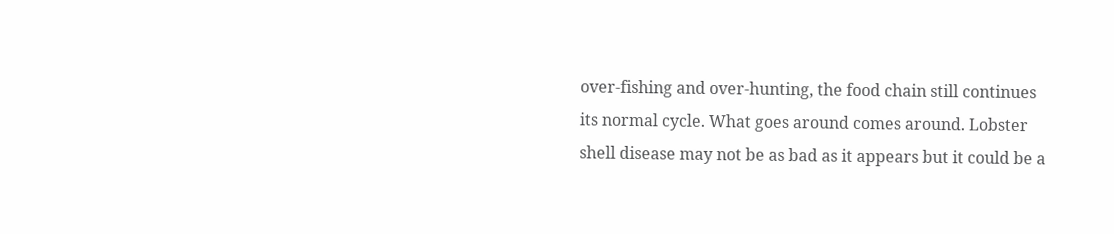over-fishing and over-hunting, the food chain still continues its normal cycle. What goes around comes around. Lobster shell disease may not be as bad as it appears but it could be a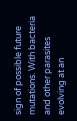sign of possible future mutations. With bacteria and other parasites evolving at an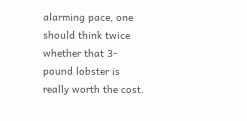alarming pace, one should think twice whether that 3-pound lobster is really worth the cost.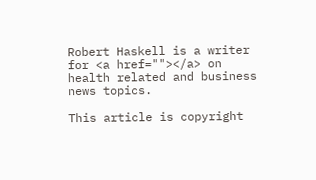Robert Haskell is a writer for <a href=""></a> on health related and business news topics.

This article is copyright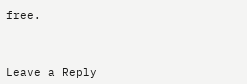free.



Leave a Reply